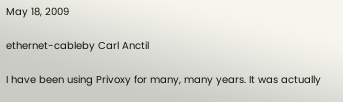May 18, 2009

ethernet-cableby Carl Anctil

I have been using Privoxy for many, many years. It was actually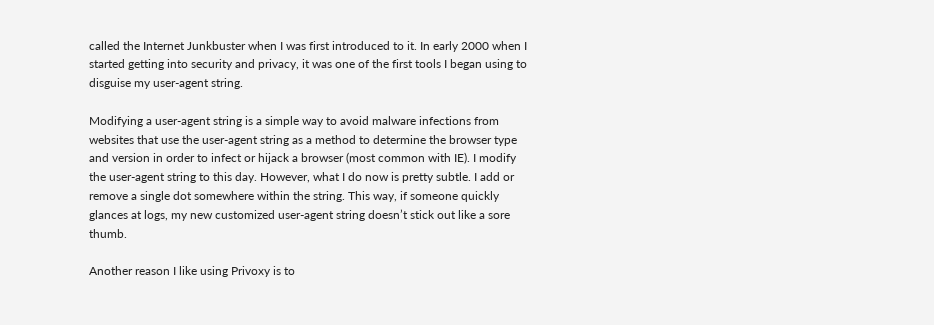called the Internet Junkbuster when I was first introduced to it. In early 2000 when I started getting into security and privacy, it was one of the first tools I began using to disguise my user-agent string.

Modifying a user-agent string is a simple way to avoid malware infections from websites that use the user-agent string as a method to determine the browser type and version in order to infect or hijack a browser (most common with IE). I modify the user-agent string to this day. However, what I do now is pretty subtle. I add or remove a single dot somewhere within the string. This way, if someone quickly glances at logs, my new customized user-agent string doesn’t stick out like a sore thumb.

Another reason I like using Privoxy is to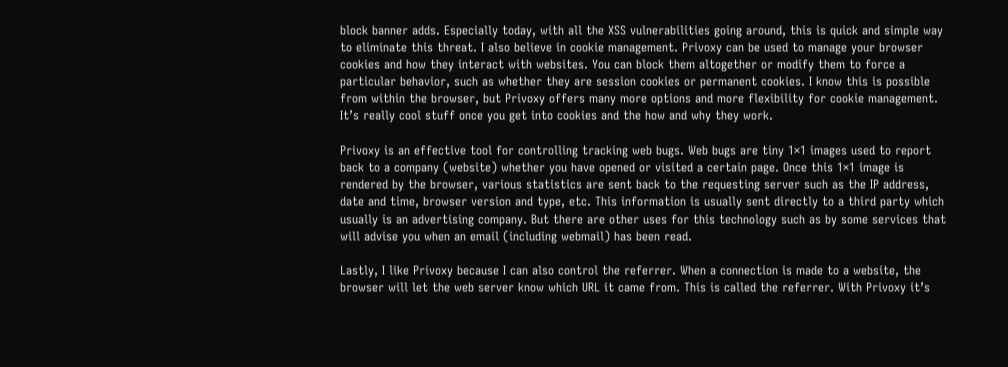block banner adds. Especially today, with all the XSS vulnerabilities going around, this is quick and simple way to eliminate this threat. I also believe in cookie management. Privoxy can be used to manage your browser cookies and how they interact with websites. You can block them altogether or modify them to force a particular behavior, such as whether they are session cookies or permanent cookies. I know this is possible from within the browser, but Privoxy offers many more options and more flexibility for cookie management. It’s really cool stuff once you get into cookies and the how and why they work.

Privoxy is an effective tool for controlling tracking web bugs. Web bugs are tiny 1×1 images used to report back to a company (website) whether you have opened or visited a certain page. Once this 1×1 image is rendered by the browser, various statistics are sent back to the requesting server such as the IP address, date and time, browser version and type, etc. This information is usually sent directly to a third party which usually is an advertising company. But there are other uses for this technology such as by some services that will advise you when an email (including webmail) has been read.

Lastly, I like Privoxy because I can also control the referrer. When a connection is made to a website, the browser will let the web server know which URL it came from. This is called the referrer. With Privoxy it’s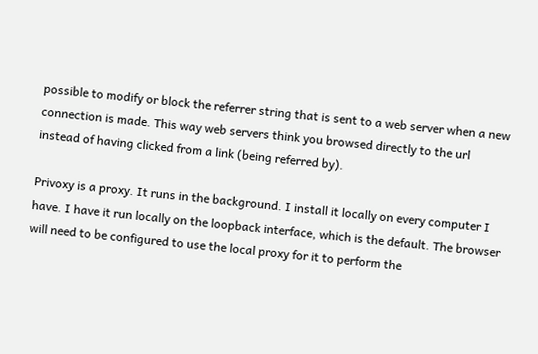possible to modify or block the referrer string that is sent to a web server when a new connection is made. This way web servers think you browsed directly to the url instead of having clicked from a link (being referred by).

Privoxy is a proxy. It runs in the background. I install it locally on every computer I have. I have it run locally on the loopback interface, which is the default. The browser will need to be configured to use the local proxy for it to perform the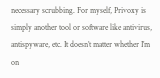necessary scrubbing. For myself, Privoxy is simply another tool or software like antivirus, antispyware, etc. It doesn’t matter whether I’m on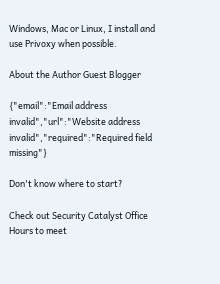Windows, Mac or Linux, I install and use Privoxy when possible.

About the Author Guest Blogger

{"email":"Email address invalid","url":"Website address invalid","required":"Required field missing"}

Don't know where to start?

Check out Security Catalyst Office Hours to meet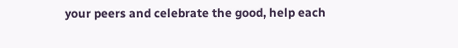your peers and celebrate the good, help each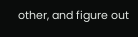other, and figure out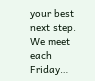your best next step. We meet each Friday…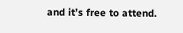and it’s free to attend.